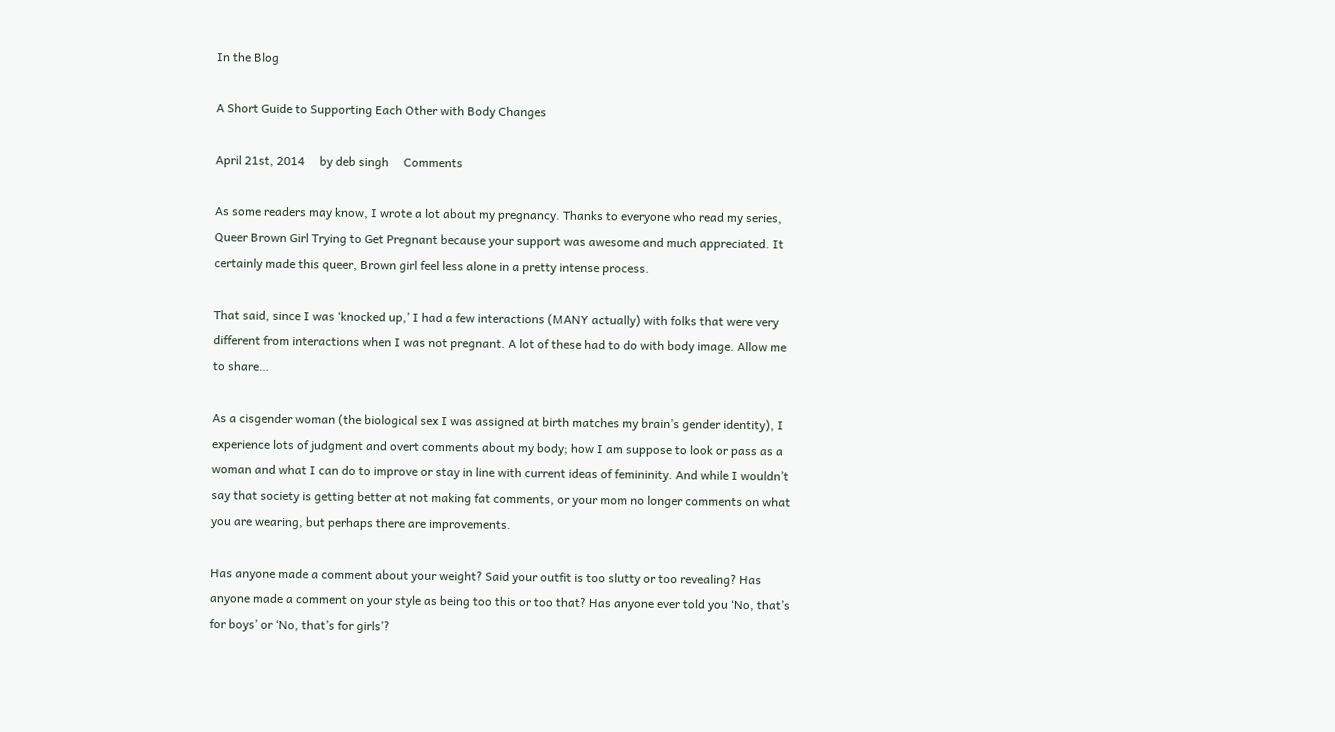In the Blog

A Short Guide to Supporting Each Other with Body Changes

April 21st, 2014     by deb singh     Comments

As some readers may know, I wrote a lot about my pregnancy. Thanks to everyone who read my series, Queer Brown Girl Trying to Get Pregnant because your support was awesome and much appreciated. It certainly made this queer, Brown girl feel less alone in a pretty intense process.

That said, since I was ‘knocked up,’ I had a few interactions (MANY actually) with folks that were very different from interactions when I was not pregnant. A lot of these had to do with body image. Allow me to share…

As a cisgender woman (the biological sex I was assigned at birth matches my brain’s gender identity), I experience lots of judgment and overt comments about my body; how I am suppose to look or pass as a woman and what I can do to improve or stay in line with current ideas of femininity. And while I wouldn’t say that society is getting better at not making fat comments, or your mom no longer comments on what you are wearing, but perhaps there are improvements.

Has anyone made a comment about your weight? Said your outfit is too slutty or too revealing? Has anyone made a comment on your style as being too this or too that? Has anyone ever told you ‘No, that’s for boys’ or ‘No, that’s for girls’?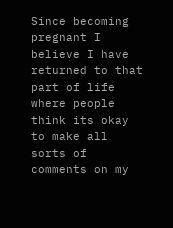Since becoming pregnant I believe I have returned to that part of life where people think its okay to make all sorts of comments on my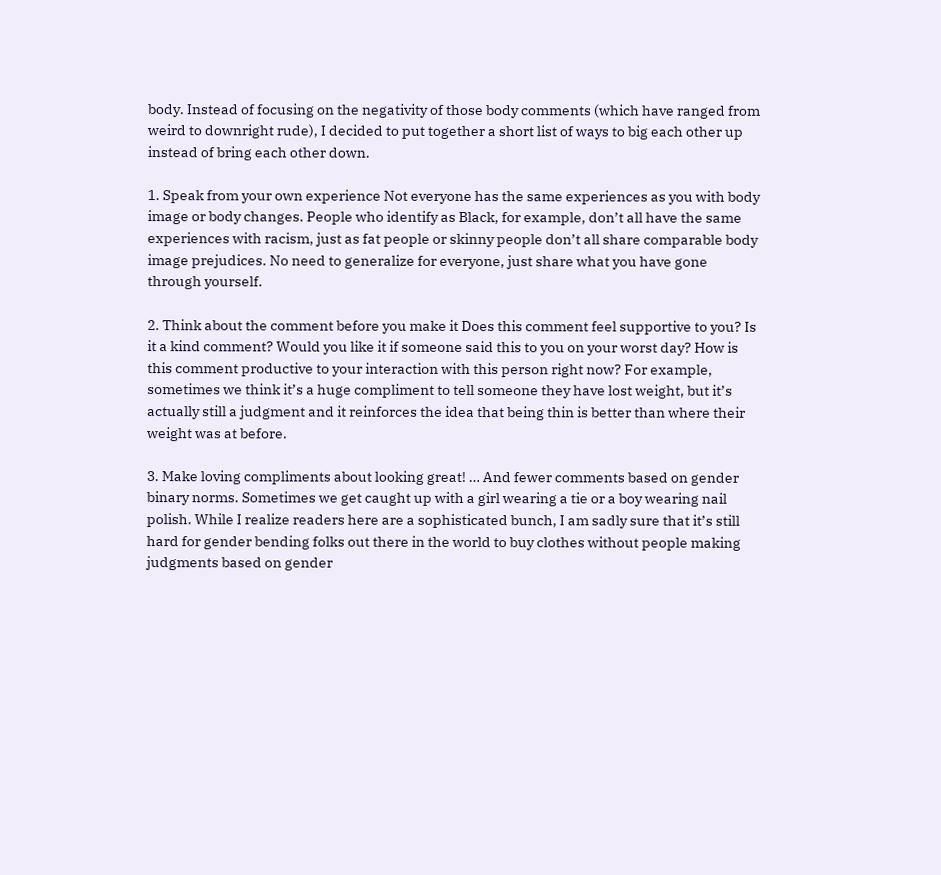body. Instead of focusing on the negativity of those body comments (which have ranged from weird to downright rude), I decided to put together a short list of ways to big each other up instead of bring each other down.

1. Speak from your own experience Not everyone has the same experiences as you with body image or body changes. People who identify as Black, for example, don’t all have the same experiences with racism, just as fat people or skinny people don’t all share comparable body image prejudices. No need to generalize for everyone, just share what you have gone through yourself.

2. Think about the comment before you make it Does this comment feel supportive to you? Is it a kind comment? Would you like it if someone said this to you on your worst day? How is this comment productive to your interaction with this person right now? For example, sometimes we think it’s a huge compliment to tell someone they have lost weight, but it’s actually still a judgment and it reinforces the idea that being thin is better than where their weight was at before.

3. Make loving compliments about looking great! … And fewer comments based on gender binary norms. Sometimes we get caught up with a girl wearing a tie or a boy wearing nail polish. While I realize readers here are a sophisticated bunch, I am sadly sure that it’s still hard for gender bending folks out there in the world to buy clothes without people making judgments based on gender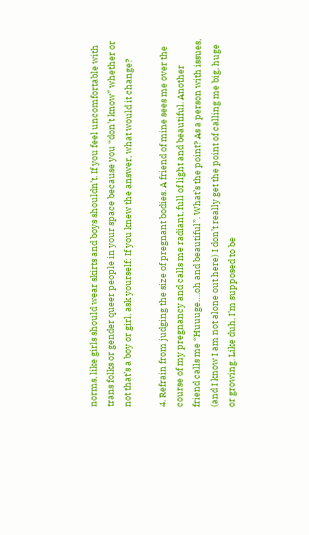norms, like girls should wear skirts and boys shouldn’t. If you feel uncomfortable with trans folks or gender queer people in your space because you “don’t know” whether or not that’s a boy or girl, ask yourself: If you knew the answer, what would it change?

4. Refrain from judging the size of pregnant bodies. A friend of mine sees me over the course of my pregnancy and calls me radiant, full of light and beautiful. Another friend calls me “Huuuge….oh and beautiful”. What’s the point? As a person with issues, (and I know I am not alone out here) I don’t really get the point of calling me big, huge or growing. Like duh, I’m supposed to be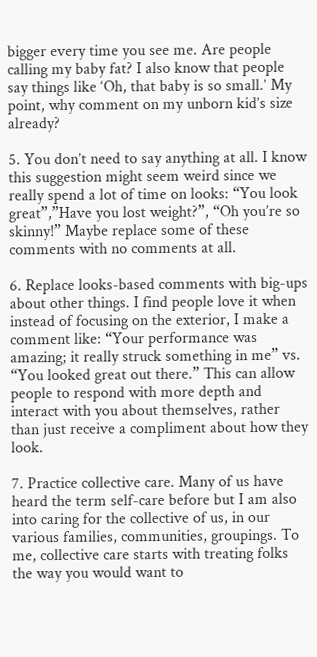bigger every time you see me. Are people calling my baby fat? I also know that people say things like ‘Oh, that baby is so small.’ My point, why comment on my unborn kid’s size already?

5. You don’t need to say anything at all. I know this suggestion might seem weird since we really spend a lot of time on looks: “You look great”,”Have you lost weight?”, “Oh you’re so skinny!” Maybe replace some of these comments with no comments at all.

6. Replace looks-based comments with big-ups about other things. I find people love it when instead of focusing on the exterior, I make a comment like: “Your performance was amazing; it really struck something in me” vs. “You looked great out there.” This can allow people to respond with more depth and interact with you about themselves, rather than just receive a compliment about how they look.

7. Practice collective care. Many of us have heard the term self-care before but I am also into caring for the collective of us, in our various families, communities, groupings. To me, collective care starts with treating folks the way you would want to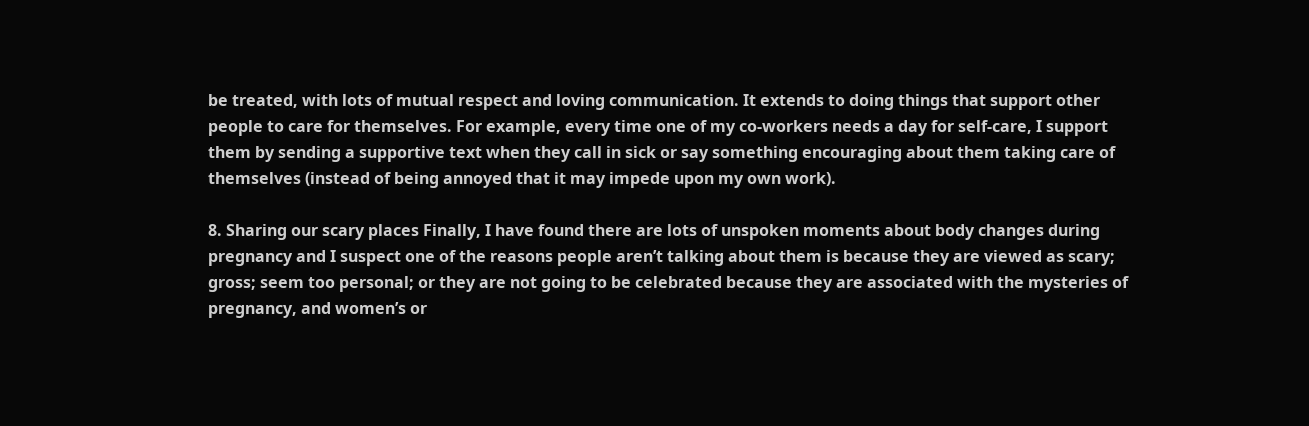be treated, with lots of mutual respect and loving communication. It extends to doing things that support other people to care for themselves. For example, every time one of my co-workers needs a day for self-care, I support them by sending a supportive text when they call in sick or say something encouraging about them taking care of themselves (instead of being annoyed that it may impede upon my own work).

8. Sharing our scary places Finally, I have found there are lots of unspoken moments about body changes during pregnancy and I suspect one of the reasons people aren’t talking about them is because they are viewed as scary; gross; seem too personal; or they are not going to be celebrated because they are associated with the mysteries of pregnancy, and women’s or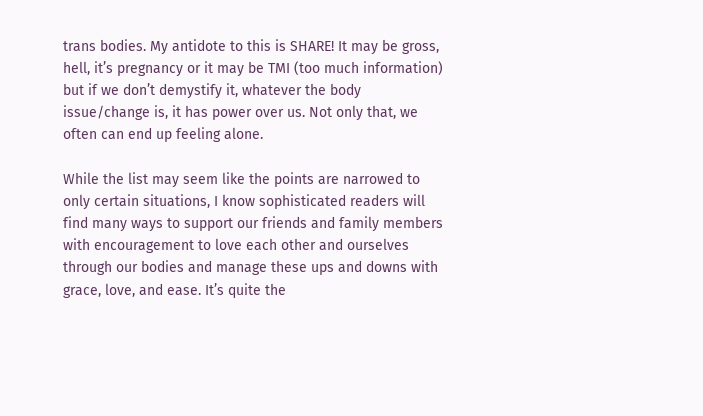trans bodies. My antidote to this is SHARE! It may be gross, hell, it’s pregnancy or it may be TMI (too much information) but if we don’t demystify it, whatever the body issue/change is, it has power over us. Not only that, we often can end up feeling alone.

While the list may seem like the points are narrowed to only certain situations, I know sophisticated readers will find many ways to support our friends and family members with encouragement to love each other and ourselves through our bodies and manage these ups and downs with grace, love, and ease. It’s quite the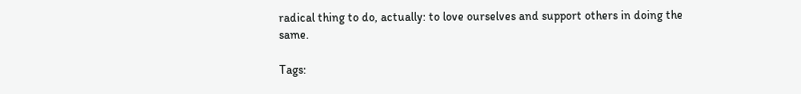radical thing to do, actually: to love ourselves and support others in doing the same.

Tags: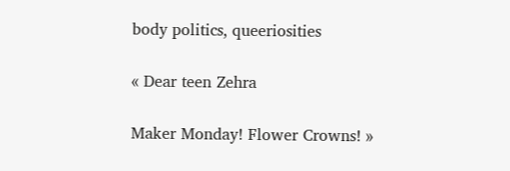body politics, queeriosities

« Dear teen Zehra

Maker Monday! Flower Crowns! »